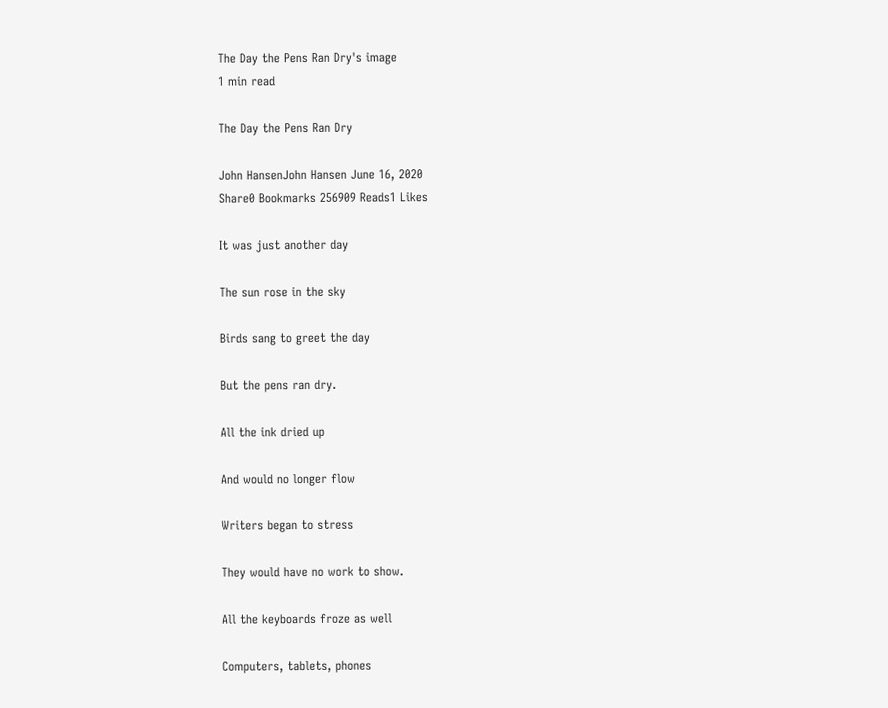The Day the Pens Ran Dry's image
1 min read

The Day the Pens Ran Dry

John HansenJohn Hansen June 16, 2020
Share0 Bookmarks 256909 Reads1 Likes

It was just another day

The sun rose in the sky

Birds sang to greet the day

But the pens ran dry.

All the ink dried up

And would no longer flow

Writers began to stress

They would have no work to show.

All the keyboards froze as well

Computers, tablets, phones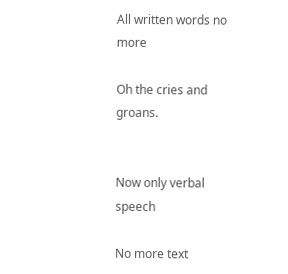All written words no more

Oh the cries and groans.


Now only verbal speech

No more text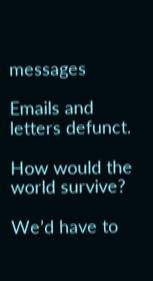messages

Emails and letters defunct.

How would the world survive?

We’d have to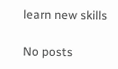learn new skills

No posts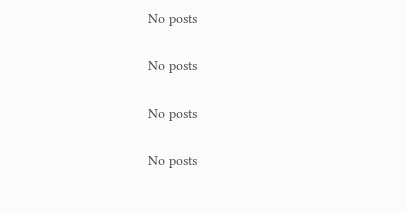No posts

No posts

No posts

No posts